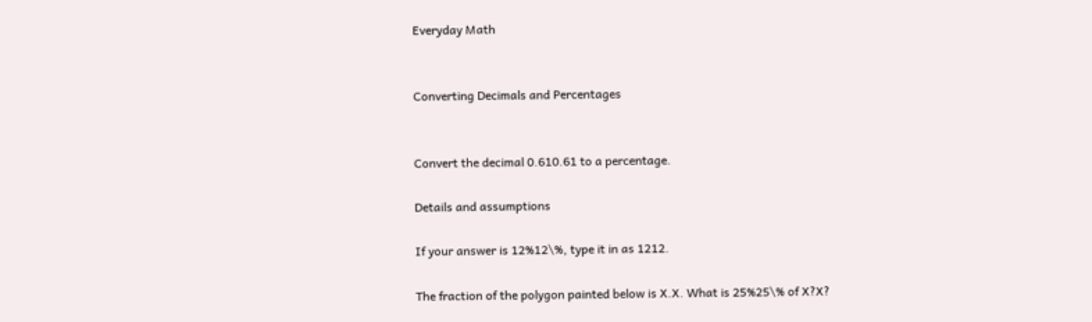Everyday Math


Converting Decimals and Percentages


Convert the decimal 0.610.61 to a percentage.

Details and assumptions

If your answer is 12%12\%, type it in as 1212.

The fraction of the polygon painted below is X.X. What is 25%25\% of X?X?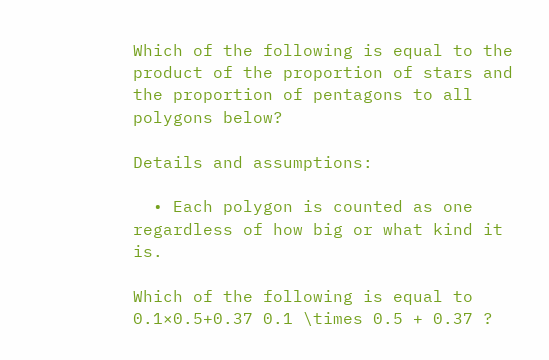Which of the following is equal to the product of the proportion of stars and the proportion of pentagons to all polygons below?

Details and assumptions:

  • Each polygon is counted as one regardless of how big or what kind it is.

Which of the following is equal to 0.1×0.5+0.37 0.1 \times 0.5 + 0.37 ?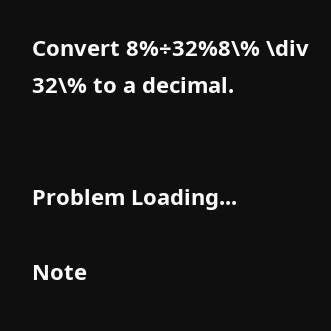Convert 8%÷32%8\% \div 32\% to a decimal.


Problem Loading...

Note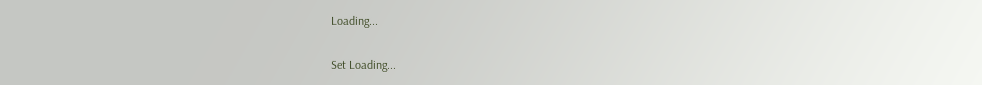Loading...

Set Loading...